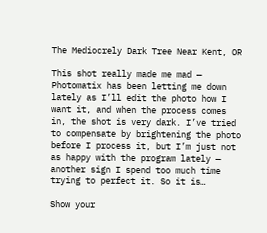The Mediocrely Dark Tree Near Kent, OR

This shot really made me mad — Photomatix has been letting me down lately as I’ll edit the photo how I want it, and when the process comes in, the shot is very dark. I’ve tried to compensate by brightening the photo before I process it, but I’m just not as happy with the program lately — another sign I spend too much time trying to perfect it. So it is…

Show your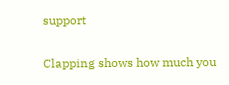support

Clapping shows how much you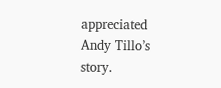appreciated Andy Tillo’s story.